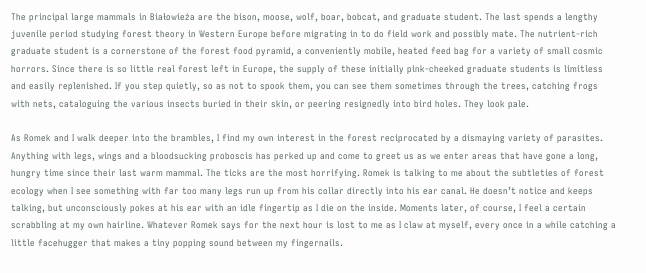The principal large mammals in Białowieża are the bison, moose, wolf, boar, bobcat, and graduate student. The last spends a lengthy juvenile period studying forest theory in Western Europe before migrating in to do field work and possibly mate. The nutrient-rich graduate student is a cornerstone of the forest food pyramid, a conveniently mobile, heated feed bag for a variety of small cosmic horrors. Since there is so little real forest left in Europe, the supply of these initially pink-cheeked graduate students is limitless and easily replenished. If you step quietly, so as not to spook them, you can see them sometimes through the trees, catching frogs with nets, cataloguing the various insects buried in their skin, or peering resignedly into bird holes. They look pale.

As Romek and I walk deeper into the brambles, I find my own interest in the forest reciprocated by a dismaying variety of parasites. Anything with legs, wings and a bloodsucking proboscis has perked up and come to greet us as we enter areas that have gone a long, hungry time since their last warm mammal. The ticks are the most horrifying. Romek is talking to me about the subtleties of forest ecology when I see something with far too many legs run up from his collar directly into his ear canal. He doesn’t notice and keeps talking, but unconsciously pokes at his ear with an idle fingertip as I die on the inside. Moments later, of course, I feel a certain scrabbling at my own hairline. Whatever Romek says for the next hour is lost to me as I claw at myself, every once in a while catching a little facehugger that makes a tiny popping sound between my fingernails.